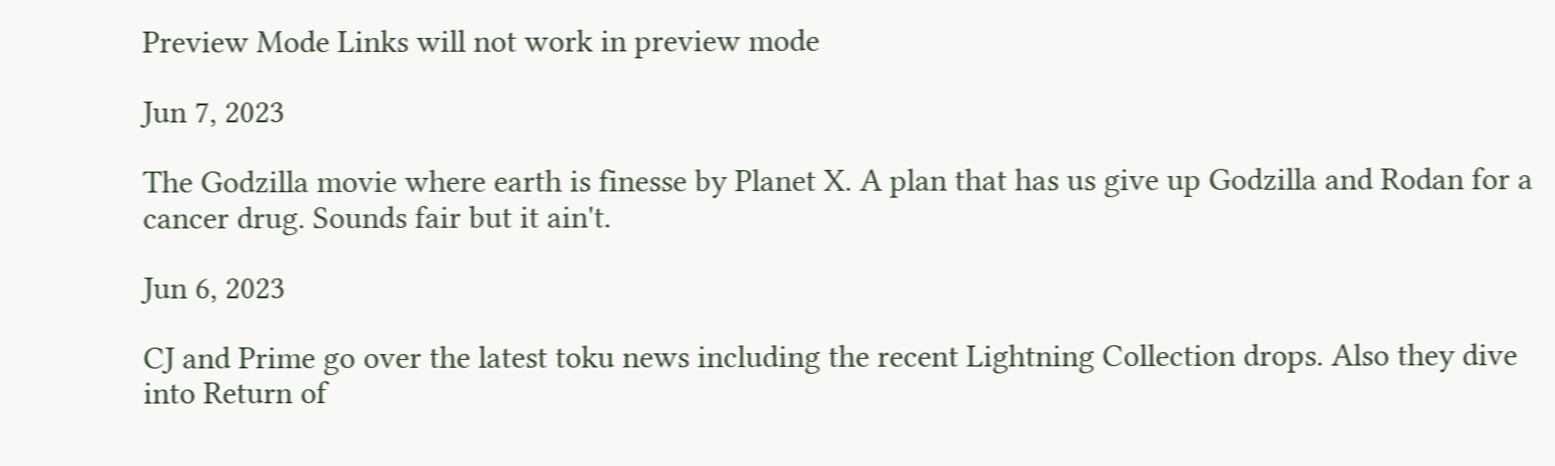Preview Mode Links will not work in preview mode

Jun 7, 2023

The Godzilla movie where earth is finesse by Planet X. A plan that has us give up Godzilla and Rodan for a cancer drug. Sounds fair but it ain't.

Jun 6, 2023

CJ and Prime go over the latest toku news including the recent Lightning Collection drops. Also they dive into Return of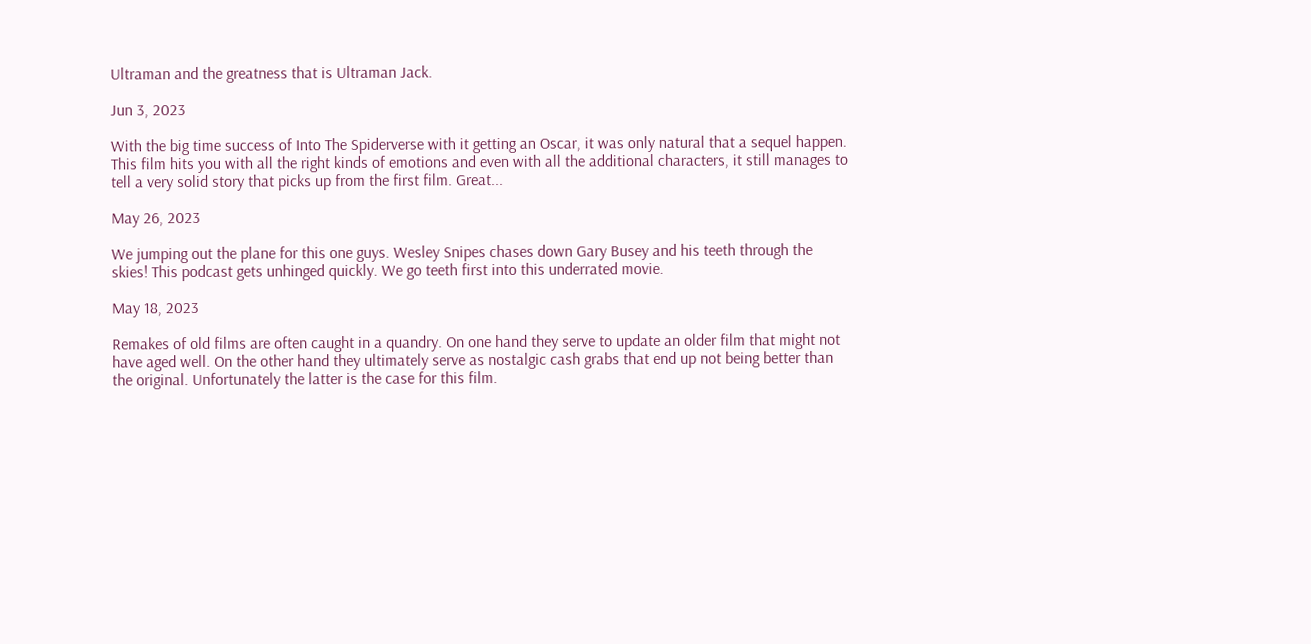Ultraman and the greatness that is Ultraman Jack.

Jun 3, 2023

With the big time success of Into The Spiderverse with it getting an Oscar, it was only natural that a sequel happen. This film hits you with all the right kinds of emotions and even with all the additional characters, it still manages to tell a very solid story that picks up from the first film. Great...

May 26, 2023

We jumping out the plane for this one guys. Wesley Snipes chases down Gary Busey and his teeth through the skies! This podcast gets unhinged quickly. We go teeth first into this underrated movie.

May 18, 2023

Remakes of old films are often caught in a quandry. On one hand they serve to update an older film that might not have aged well. On the other hand they ultimately serve as nostalgic cash grabs that end up not being better than the original. Unfortunately the latter is the case for this film.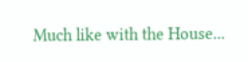Much like with the House...